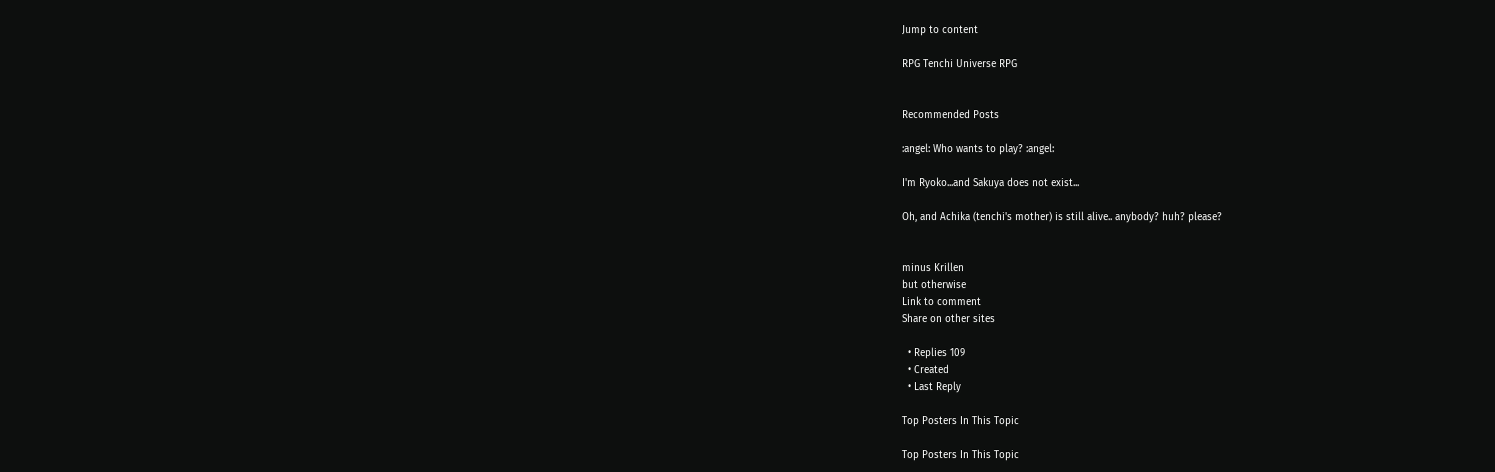Jump to content

RPG Tenchi Universe RPG


Recommended Posts

:angel: Who wants to play? :angel:

I'm Ryoko...and Sakuya does not exist...

Oh, and Achika (tenchi's mother) is still alive.. anybody? huh? please?


minus Krillen
but otherwise
Link to comment
Share on other sites

  • Replies 109
  • Created
  • Last Reply

Top Posters In This Topic

Top Posters In This Topic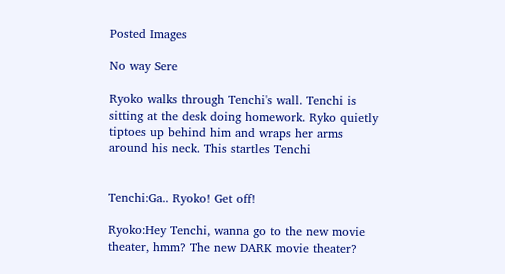Posted Images

No way Sere

Ryoko walks through Tenchi's wall. Tenchi is sitting at the desk doing homework. Ryko quietly tiptoes up behind him and wraps her arms around his neck. This startles Tenchi


Tenchi:Ga.. Ryoko! Get off!

Ryoko:Hey Tenchi, wanna go to the new movie theater, hmm? The new DARK movie theater?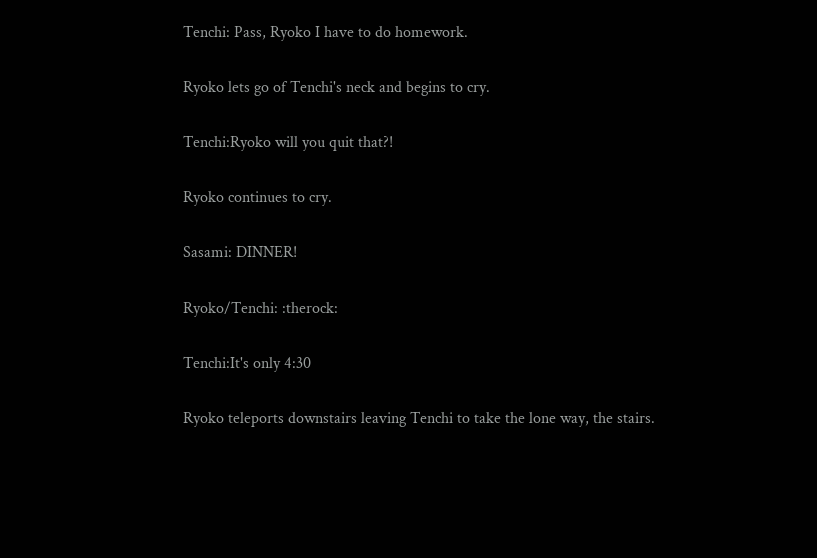Tenchi: Pass, Ryoko I have to do homework.

Ryoko lets go of Tenchi's neck and begins to cry.

Tenchi:Ryoko will you quit that?!

Ryoko continues to cry.

Sasami: DINNER!

Ryoko/Tenchi: :therock:

Tenchi:It's only 4:30

Ryoko teleports downstairs leaving Tenchi to take the lone way, the stairs.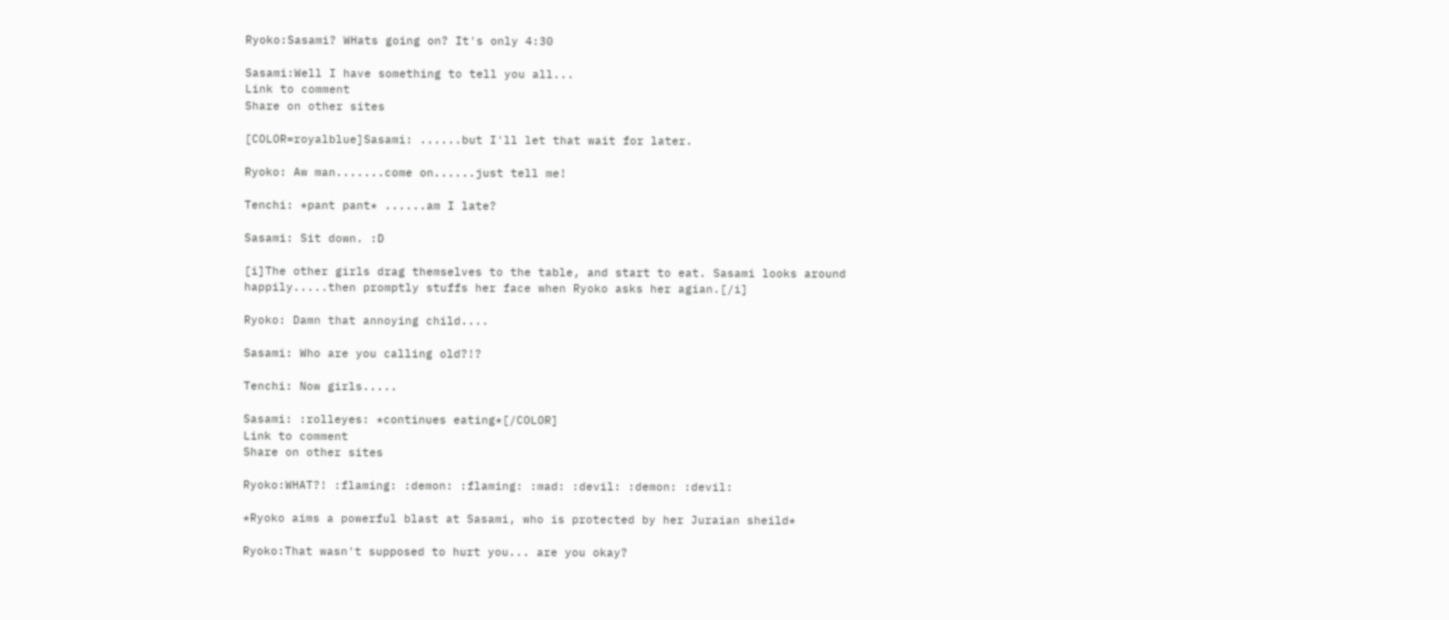Ryoko:Sasami? WHats going on? It's only 4:30

Sasami:Well I have something to tell you all...
Link to comment
Share on other sites

[COLOR=royalblue]Sasami: ......but I'll let that wait for later.

Ryoko: Aw man.......come on......just tell me!

Tenchi: *pant pant* ......am I late?

Sasami: Sit down. :D

[i]The other girls drag themselves to the table, and start to eat. Sasami looks around happily.....then promptly stuffs her face when Ryoko asks her agian.[/i]

Ryoko: Damn that annoying child....

Sasami: Who are you calling old?!?

Tenchi: Now girls.....

Sasami: :rolleyes: *continues eating*[/COLOR]
Link to comment
Share on other sites

Ryoko:WHAT?! :flaming: :demon: :flaming: :mad: :devil: :demon: :devil:

*Ryoko aims a powerful blast at Sasami, who is protected by her Juraian sheild*

Ryoko:That wasn't supposed to hurt you... are you okay?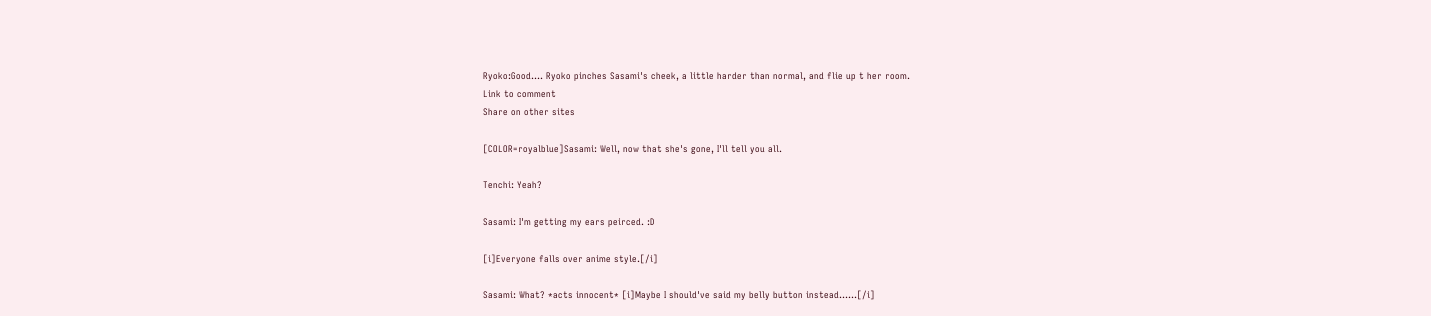Ryoko:Good.... Ryoko pinches Sasami's cheek, a little harder than normal, and flie up t her room.
Link to comment
Share on other sites

[COLOR=royalblue]Sasami: Well, now that she's gone, I'll tell you all.

Tenchi: Yeah?

Sasami: I'm getting my ears peirced. :D

[i]Everyone falls over anime style.[/i]

Sasami: What? *acts innocent* [i]Maybe I should've said my belly button instead......[/i]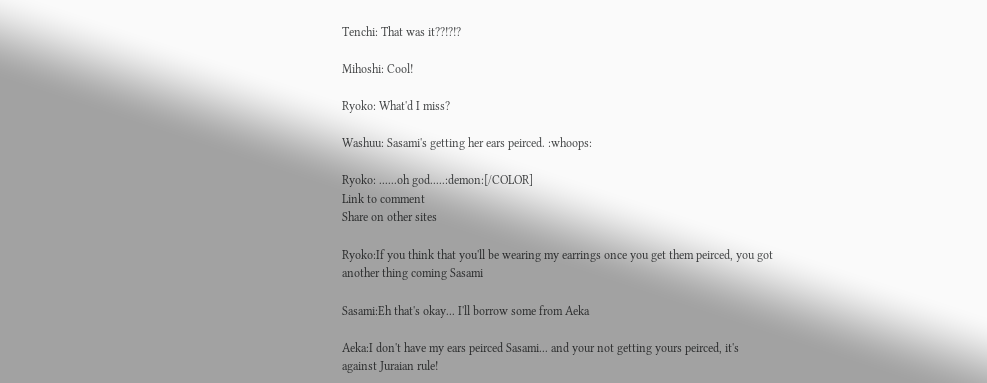Tenchi: That was it??!?!?

Mihoshi: Cool!

Ryoko: What'd I miss?

Washuu: Sasami's getting her ears peirced. :whoops:

Ryoko: ......oh god.....:demon:[/COLOR]
Link to comment
Share on other sites

Ryoko:If you think that you'll be wearing my earrings once you get them peirced, you got another thing coming Sasami

Sasami:Eh that's okay... I'll borrow some from Aeka

Aeka:I don't have my ears peirced Sasami... and your not getting yours peirced, it's against Juraian rule!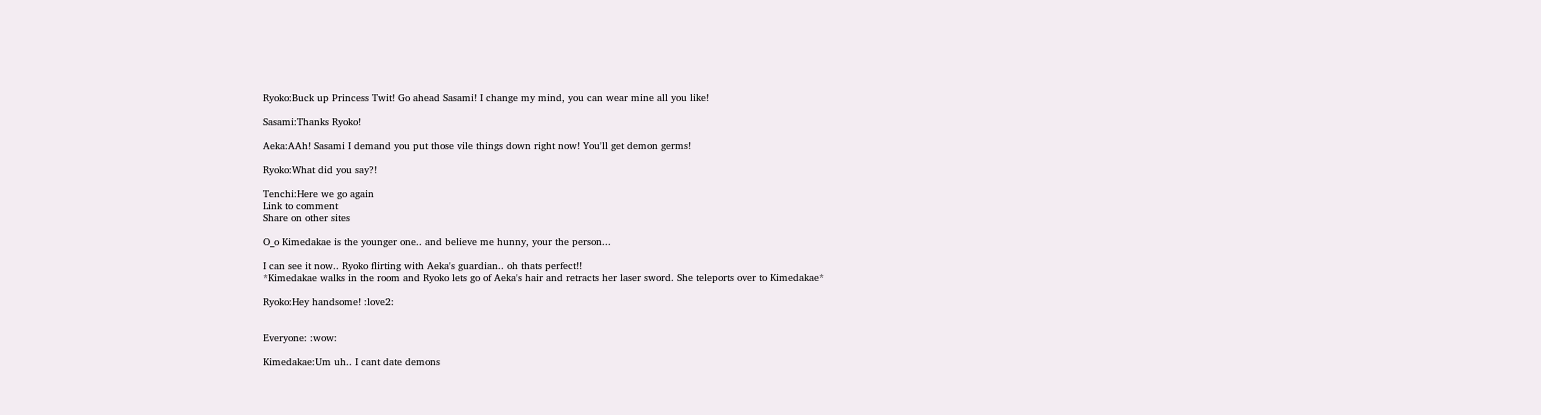Ryoko:Buck up Princess Twit! Go ahead Sasami! I change my mind, you can wear mine all you like!

Sasami:Thanks Ryoko!

Aeka:AAh! Sasami I demand you put those vile things down right now! You'll get demon germs!

Ryoko:What did you say?!

Tenchi:Here we go again
Link to comment
Share on other sites

O_o Kimedakae is the younger one.. and believe me hunny, your the person...

I can see it now.. Ryoko flirting with Aeka's guardian.. oh thats perfect!!
*Kimedakae walks in the room and Ryoko lets go of Aeka's hair and retracts her laser sword. She teleports over to Kimedakae*

Ryoko:Hey handsome! :love2:


Everyone: :wow:

Kimedakae:Um uh.. I cant date demons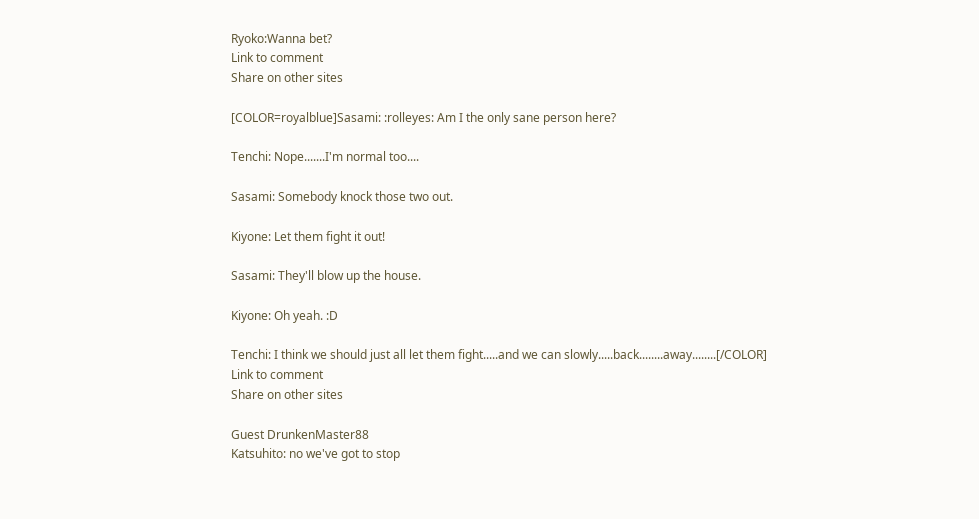Ryoko:Wanna bet?
Link to comment
Share on other sites

[COLOR=royalblue]Sasami: :rolleyes: Am I the only sane person here?

Tenchi: Nope.......I'm normal too....

Sasami: Somebody knock those two out.

Kiyone: Let them fight it out!

Sasami: They'll blow up the house.

Kiyone: Oh yeah. :D

Tenchi: I think we should just all let them fight.....and we can slowly.....back........away........[/COLOR]
Link to comment
Share on other sites

Guest DrunkenMaster88
Katsuhito: no we've got to stop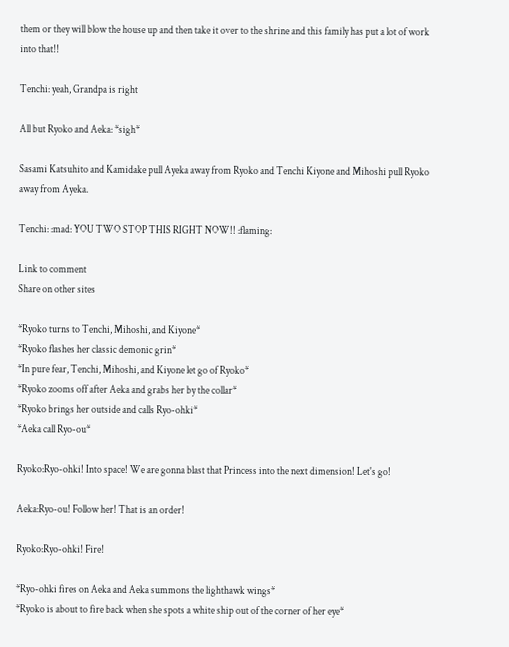them or they will blow the house up and then take it over to the shrine and this family has put a lot of work into that!!

Tenchi: yeah, Grandpa is right

All but Ryoko and Aeka: *sigh*

Sasami Katsuhito and Kamidake pull Ayeka away from Ryoko and Tenchi Kiyone and Mihoshi pull Ryoko away from Ayeka.

Tenchi: :mad: YOU TWO STOP THIS RIGHT NOW!! :flaming:

Link to comment
Share on other sites

*Ryoko turns to Tenchi, Mihoshi, and Kiyone*
*Ryoko flashes her classic demonic grin*
*In pure fear, Tenchi, Mihoshi, and Kiyone let go of Ryoko*
*Ryoko zooms off after Aeka and grabs her by the collar*
*Ryoko brings her outside and calls Ryo-ohki*
*Aeka call Ryo-ou*

Ryoko:Ryo-ohki! Into space! We are gonna blast that Princess into the next dimension! Let's go!

Aeka:Ryo-ou! Follow her! That is an order!

Ryoko:Ryo-ohki! Fire!

*Ryo-ohki fires on Aeka and Aeka summons the lighthawk wings*
*Ryoko is about to fire back when she spots a white ship out of the corner of her eye*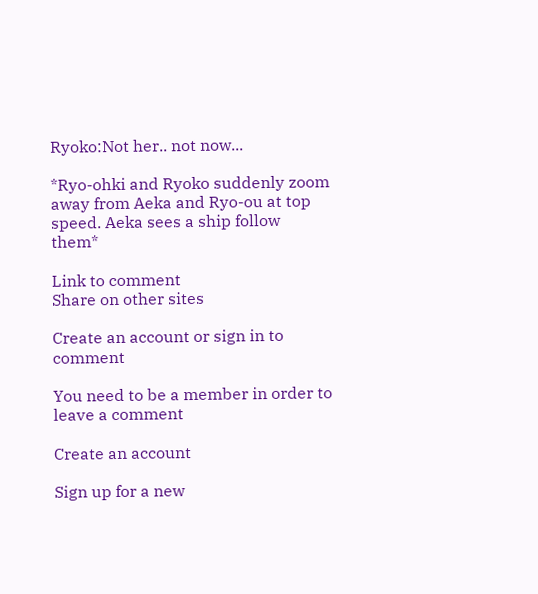Ryoko:Not her.. not now...

*Ryo-ohki and Ryoko suddenly zoom away from Aeka and Ryo-ou at top speed. Aeka sees a ship follow them*

Link to comment
Share on other sites

Create an account or sign in to comment

You need to be a member in order to leave a comment

Create an account

Sign up for a new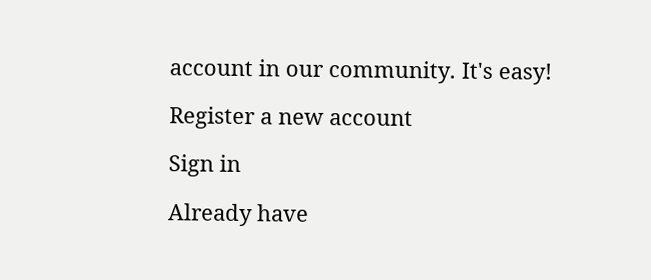account in our community. It's easy!

Register a new account

Sign in

Already have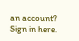an account? Sign in here.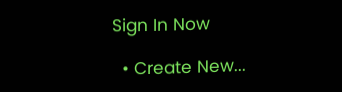Sign In Now

  • Create New...